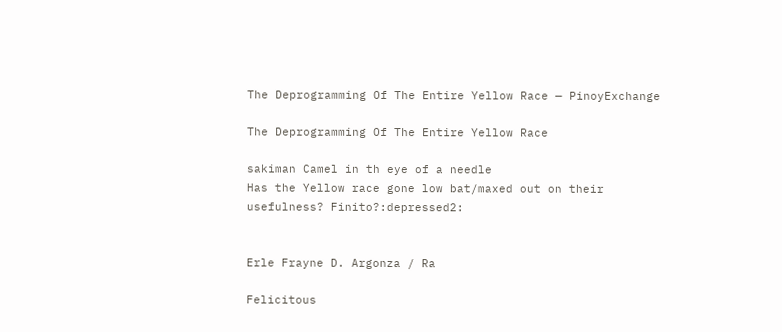The Deprogramming Of The Entire Yellow Race — PinoyExchange

The Deprogramming Of The Entire Yellow Race

sakiman Camel in th eye of a needle
Has the Yellow race gone low bat/maxed out on their usefulness? Finito?:depressed2:


Erle Frayne D. Argonza / Ra

Felicitous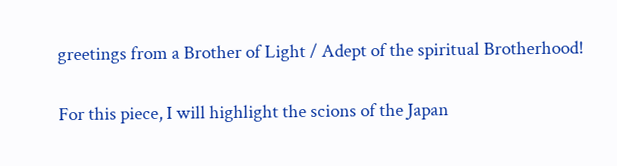greetings from a Brother of Light / Adept of the spiritual Brotherhood!

For this piece, I will highlight the scions of the Japan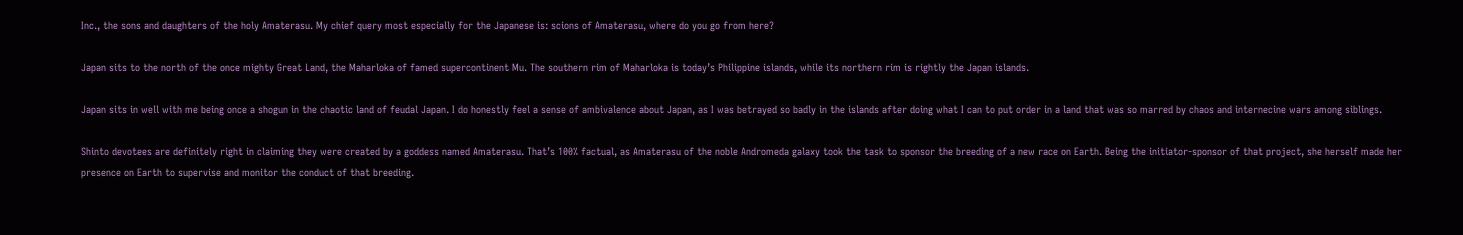Inc., the sons and daughters of the holy Amaterasu. My chief query most especially for the Japanese is: scions of Amaterasu, where do you go from here?

Japan sits to the north of the once mighty Great Land, the Maharloka of famed supercontinent Mu. The southern rim of Maharloka is today’s Philippine islands, while its northern rim is rightly the Japan islands.

Japan sits in well with me being once a shogun in the chaotic land of feudal Japan. I do honestly feel a sense of ambivalence about Japan, as I was betrayed so badly in the islands after doing what I can to put order in a land that was so marred by chaos and internecine wars among siblings.

Shinto devotees are definitely right in claiming they were created by a goddess named Amaterasu. That’s 100% factual, as Amaterasu of the noble Andromeda galaxy took the task to sponsor the breeding of a new race on Earth. Being the initiator-sponsor of that project, she herself made her presence on Earth to supervise and monitor the conduct of that breeding.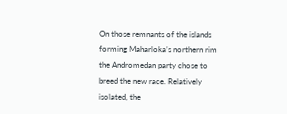On those remnants of the islands forming Maharloka’s northern rim the Andromedan party chose to breed the new race. Relatively isolated, the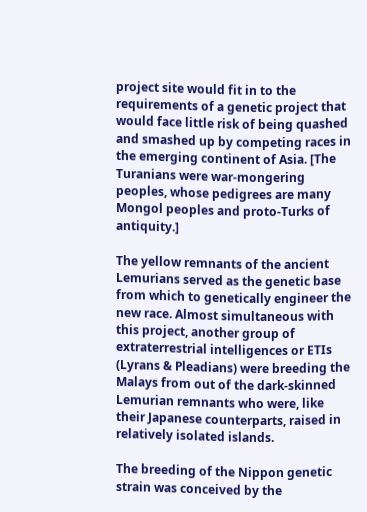project site would fit in to the requirements of a genetic project that would face little risk of being quashed and smashed up by competing races in the emerging continent of Asia. [The Turanians were war-mongering peoples, whose pedigrees are many Mongol peoples and proto-Turks of antiquity.]

The yellow remnants of the ancient Lemurians served as the genetic base from which to genetically engineer the new race. Almost simultaneous with this project, another group of extraterrestrial intelligences or ETIs (Lyrans & Pleadians) were breeding the Malays from out of the dark-skinned Lemurian remnants who were, like their Japanese counterparts, raised in relatively isolated islands.

The breeding of the Nippon genetic strain was conceived by the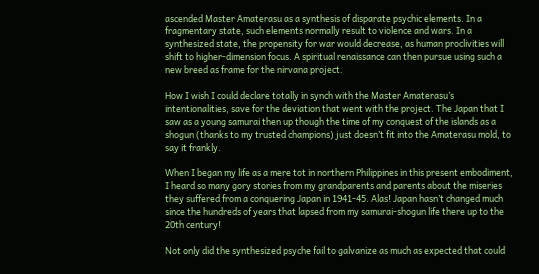ascended Master Amaterasu as a synthesis of disparate psychic elements. In a fragmentary state, such elements normally result to violence and wars. In a synthesized state, the propensity for war would decrease, as human proclivities will shift to higher-dimension focus. A spiritual renaissance can then pursue using such a new breed as frame for the nirvana project.

How I wish I could declare totally in synch with the Master Amaterasu’s intentionalities, save for the deviation that went with the project. The Japan that I saw as a young samurai then up though the time of my conquest of the islands as a shogun (thanks to my trusted champions) just doesn’t fit into the Amaterasu mold, to say it frankly.

When I began my life as a mere tot in northern Philippines in this present embodiment, I heard so many gory stories from my grandparents and parents about the miseries they suffered from a conquering Japan in 1941-45. Alas! Japan hasn’t changed much since the hundreds of years that lapsed from my samurai-shogun life there up to the 20th century!

Not only did the synthesized psyche fail to galvanize as much as expected that could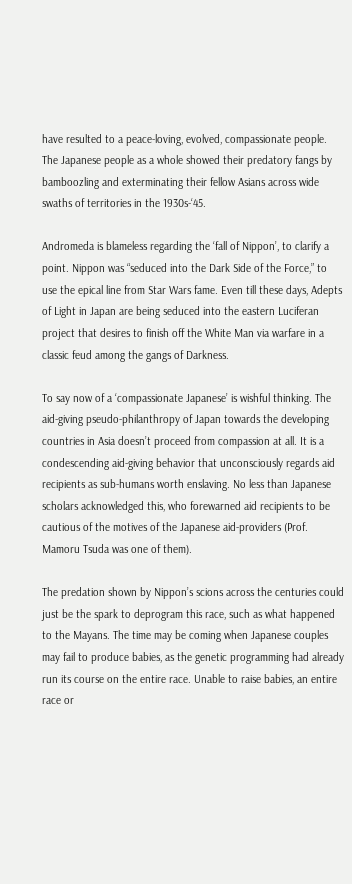have resulted to a peace-loving, evolved, compassionate people. The Japanese people as a whole showed their predatory fangs by bamboozling and exterminating their fellow Asians across wide swaths of territories in the 1930s-‘45.

Andromeda is blameless regarding the ‘fall of Nippon’, to clarify a point. Nippon was “seduced into the Dark Side of the Force,” to use the epical line from Star Wars fame. Even till these days, Adepts of Light in Japan are being seduced into the eastern Luciferan project that desires to finish off the White Man via warfare in a classic feud among the gangs of Darkness.

To say now of a ‘compassionate Japanese’ is wishful thinking. The aid-giving pseudo-philanthropy of Japan towards the developing countries in Asia doesn’t proceed from compassion at all. It is a condescending aid-giving behavior that unconsciously regards aid recipients as sub-humans worth enslaving. No less than Japanese scholars acknowledged this, who forewarned aid recipients to be cautious of the motives of the Japanese aid-providers (Prof. Mamoru Tsuda was one of them).

The predation shown by Nippon’s scions across the centuries could just be the spark to deprogram this race, such as what happened to the Mayans. The time may be coming when Japanese couples may fail to produce babies, as the genetic programming had already run its course on the entire race. Unable to raise babies, an entire race or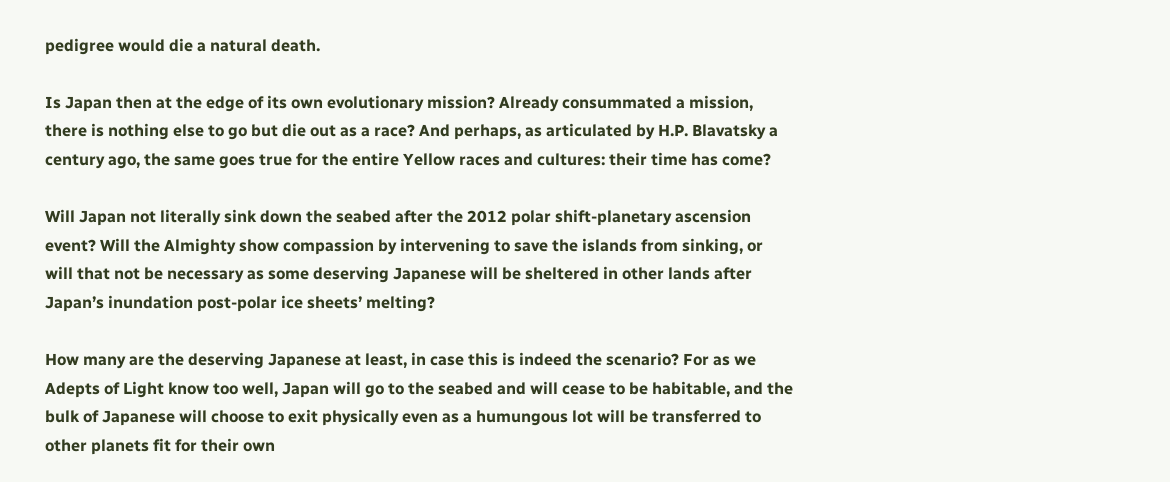pedigree would die a natural death.

Is Japan then at the edge of its own evolutionary mission? Already consummated a mission, there is nothing else to go but die out as a race? And perhaps, as articulated by H.P. Blavatsky a century ago, the same goes true for the entire Yellow races and cultures: their time has come?

Will Japan not literally sink down the seabed after the 2012 polar shift-planetary ascension event? Will the Almighty show compassion by intervening to save the islands from sinking, or will that not be necessary as some deserving Japanese will be sheltered in other lands after Japan’s inundation post-polar ice sheets’ melting?

How many are the deserving Japanese at least, in case this is indeed the scenario? For as we Adepts of Light know too well, Japan will go to the seabed and will cease to be habitable, and the bulk of Japanese will choose to exit physically even as a humungous lot will be transferred to other planets fit for their own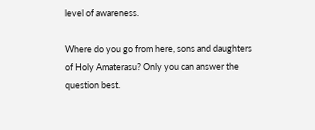level of awareness.

Where do you go from here, sons and daughters of Holy Amaterasu? Only you can answer the question best.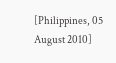[Philippines, 05 August 2010]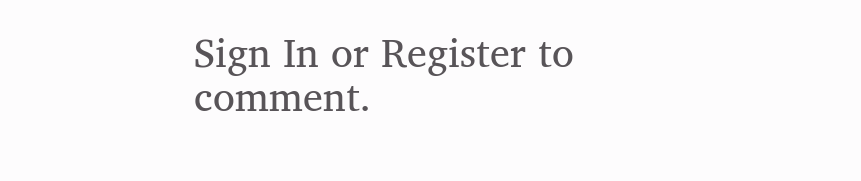Sign In or Register to comment.